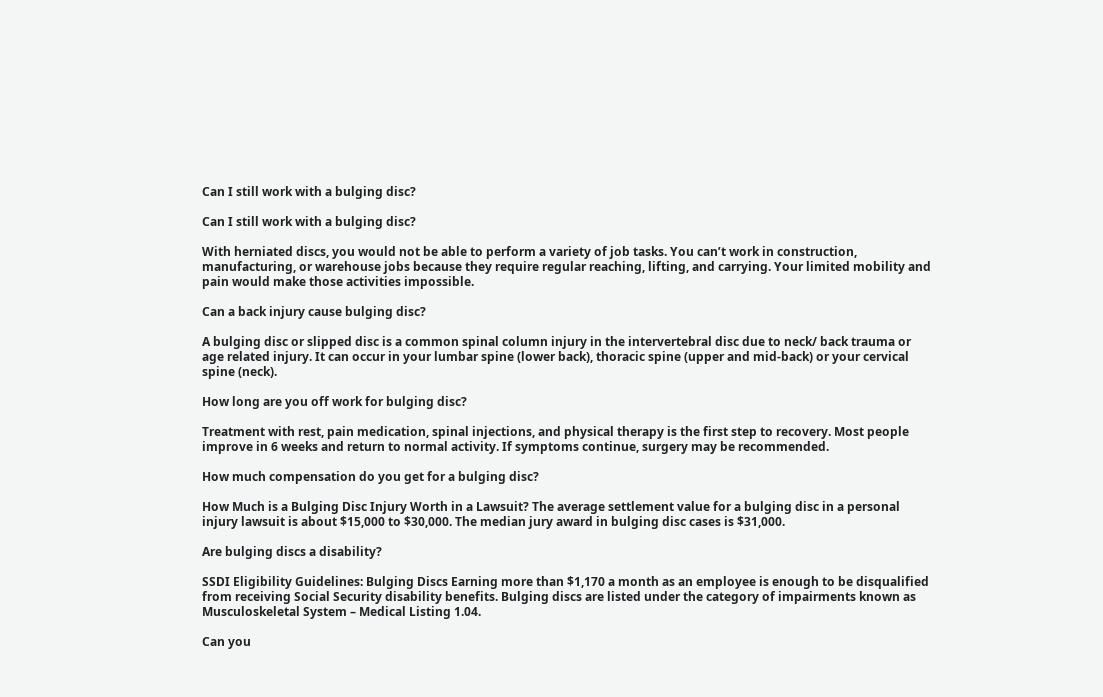Can I still work with a bulging disc?

Can I still work with a bulging disc?

With herniated discs, you would not be able to perform a variety of job tasks. You can’t work in construction, manufacturing, or warehouse jobs because they require regular reaching, lifting, and carrying. Your limited mobility and pain would make those activities impossible.

Can a back injury cause bulging disc?

A bulging disc or slipped disc is a common spinal column injury in the intervertebral disc due to neck/ back trauma or age related injury. It can occur in your lumbar spine (lower back), thoracic spine (upper and mid-back) or your cervical spine (neck).

How long are you off work for bulging disc?

Treatment with rest, pain medication, spinal injections, and physical therapy is the first step to recovery. Most people improve in 6 weeks and return to normal activity. If symptoms continue, surgery may be recommended.

How much compensation do you get for a bulging disc?

How Much is a Bulging Disc Injury Worth in a Lawsuit? The average settlement value for a bulging disc in a personal injury lawsuit is about $15,000 to $30,000. The median jury award in bulging disc cases is $31,000.

Are bulging discs a disability?

SSDI Eligibility Guidelines: Bulging Discs Earning more than $1,170 a month as an employee is enough to be disqualified from receiving Social Security disability benefits. Bulging discs are listed under the category of impairments known as Musculoskeletal System – Medical Listing 1.04.

Can you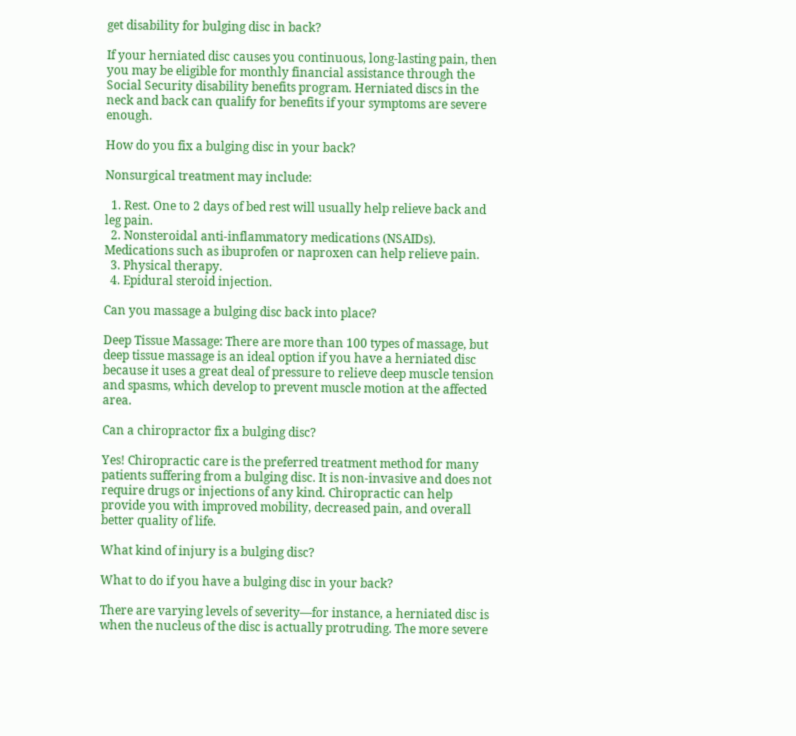get disability for bulging disc in back?

If your herniated disc causes you continuous, long-lasting pain, then you may be eligible for monthly financial assistance through the Social Security disability benefits program. Herniated discs in the neck and back can qualify for benefits if your symptoms are severe enough.

How do you fix a bulging disc in your back?

Nonsurgical treatment may include:

  1. Rest. One to 2 days of bed rest will usually help relieve back and leg pain.
  2. Nonsteroidal anti-inflammatory medications (NSAIDs). Medications such as ibuprofen or naproxen can help relieve pain.
  3. Physical therapy.
  4. Epidural steroid injection.

Can you massage a bulging disc back into place?

Deep Tissue Massage: There are more than 100 types of massage, but deep tissue massage is an ideal option if you have a herniated disc because it uses a great deal of pressure to relieve deep muscle tension and spasms, which develop to prevent muscle motion at the affected area.

Can a chiropractor fix a bulging disc?

Yes! Chiropractic care is the preferred treatment method for many patients suffering from a bulging disc. It is non-invasive and does not require drugs or injections of any kind. Chiropractic can help provide you with improved mobility, decreased pain, and overall better quality of life.

What kind of injury is a bulging disc?

What to do if you have a bulging disc in your back?

There are varying levels of severity—for instance, a herniated disc is when the nucleus of the disc is actually protruding. The more severe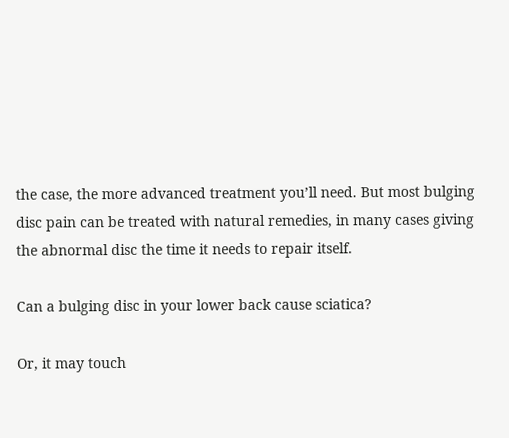the case, the more advanced treatment you’ll need. But most bulging disc pain can be treated with natural remedies, in many cases giving the abnormal disc the time it needs to repair itself.

Can a bulging disc in your lower back cause sciatica?

Or, it may touch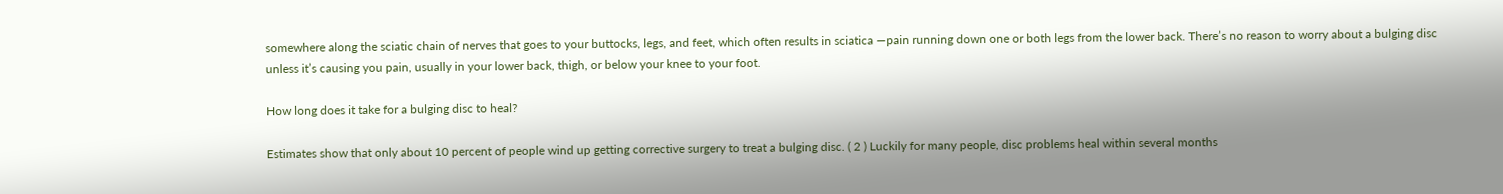somewhere along the sciatic chain of nerves that goes to your buttocks, legs, and feet, which often results in sciatica —pain running down one or both legs from the lower back. There’s no reason to worry about a bulging disc unless it’s causing you pain, usually in your lower back, thigh, or below your knee to your foot.

How long does it take for a bulging disc to heal?

Estimates show that only about 10 percent of people wind up getting corrective surgery to treat a bulging disc. ( 2 ) Luckily for many people, disc problems heal within several months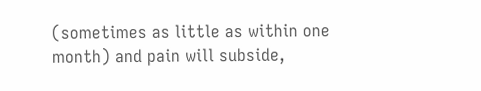(sometimes as little as within one month) and pain will subside,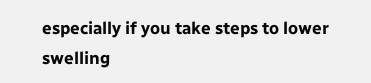especially if you take steps to lower swelling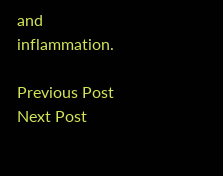and inflammation.

Previous Post Next Post